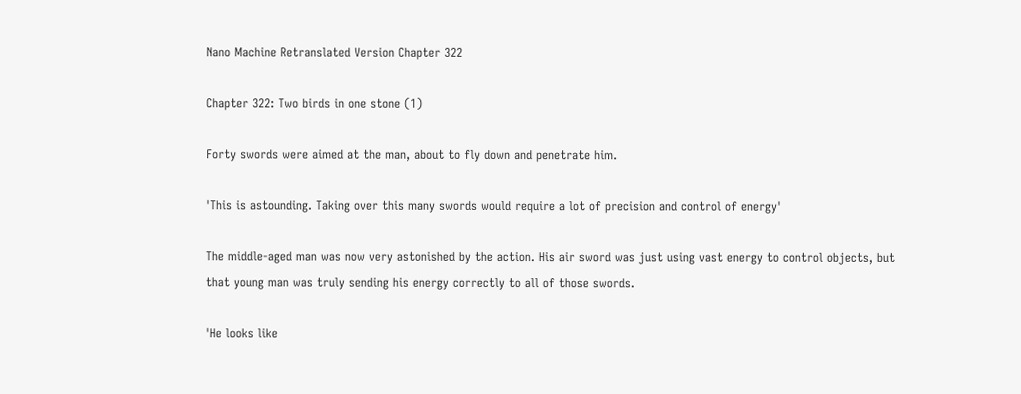Nano Machine Retranslated Version Chapter 322

Chapter 322: Two birds in one stone (1)

Forty swords were aimed at the man, about to fly down and penetrate him.

'This is astounding. Taking over this many swords would require a lot of precision and control of energy'

The middle-aged man was now very astonished by the action. His air sword was just using vast energy to control objects, but that young man was truly sending his energy correctly to all of those swords.

'He looks like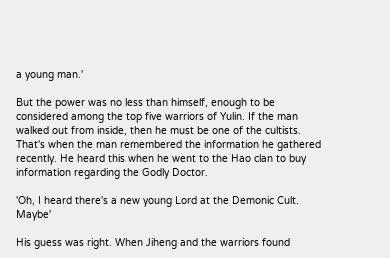a young man.'

But the power was no less than himself, enough to be considered among the top five warriors of Yulin. If the man walked out from inside, then he must be one of the cultists. That's when the man remembered the information he gathered recently. He heard this when he went to the Hao clan to buy information regarding the Godly Doctor.

'Oh, I heard there's a new young Lord at the Demonic Cult. Maybe'

His guess was right. When Jiheng and the warriors found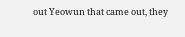out Yeowun that came out, they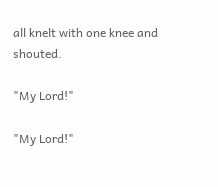all knelt with one knee and shouted.

"My Lord!"

"My Lord!"